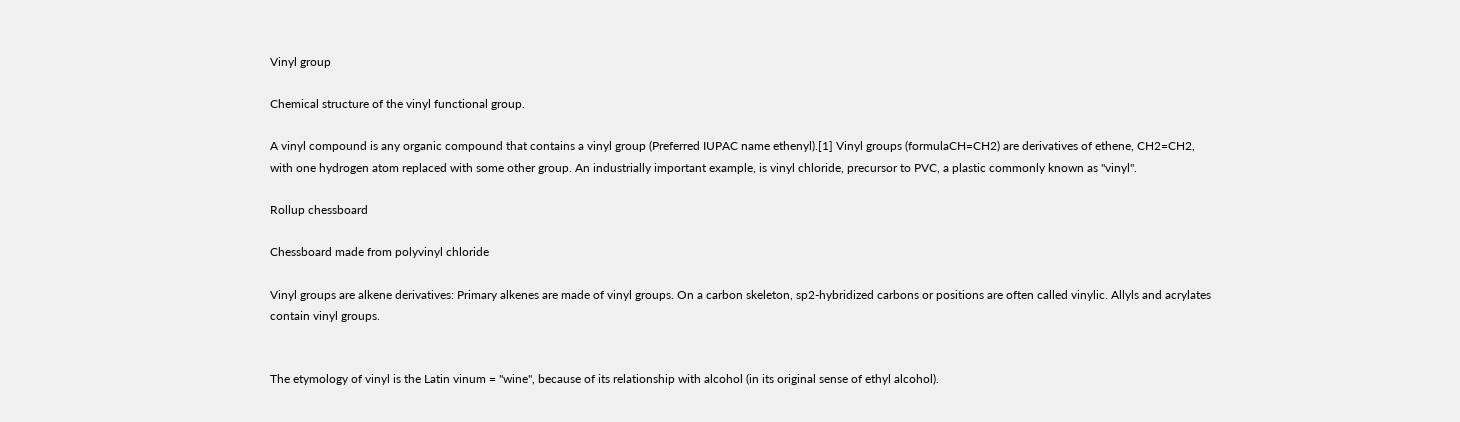Vinyl group

Chemical structure of the vinyl functional group.

A vinyl compound is any organic compound that contains a vinyl group (Preferred IUPAC name ethenyl).[1] Vinyl groups (formulaCH=CH2) are derivatives of ethene, CH2=CH2, with one hydrogen atom replaced with some other group. An industrially important example, is vinyl chloride, precursor to PVC, a plastic commonly known as "vinyl".

Rollup chessboard

Chessboard made from polyvinyl chloride

Vinyl groups are alkene derivatives: Primary alkenes are made of vinyl groups. On a carbon skeleton, sp2-hybridized carbons or positions are often called vinylic. Allyls and acrylates contain vinyl groups.


The etymology of vinyl is the Latin vinum = "wine", because of its relationship with alcohol (in its original sense of ethyl alcohol).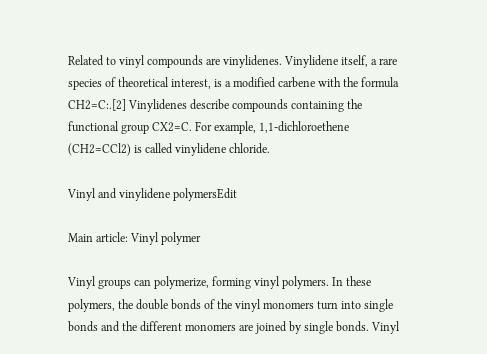Related to vinyl compounds are vinylidenes. Vinylidene itself, a rare species of theoretical interest, is a modified carbene with the formula CH2=C:.[2] Vinylidenes describe compounds containing the functional group CX2=C. For example, 1,1-dichloroethene (CH2=CCl2) is called vinylidene chloride.

Vinyl and vinylidene polymersEdit

Main article: Vinyl polymer

Vinyl groups can polymerize, forming vinyl polymers. In these polymers, the double bonds of the vinyl monomers turn into single bonds and the different monomers are joined by single bonds. Vinyl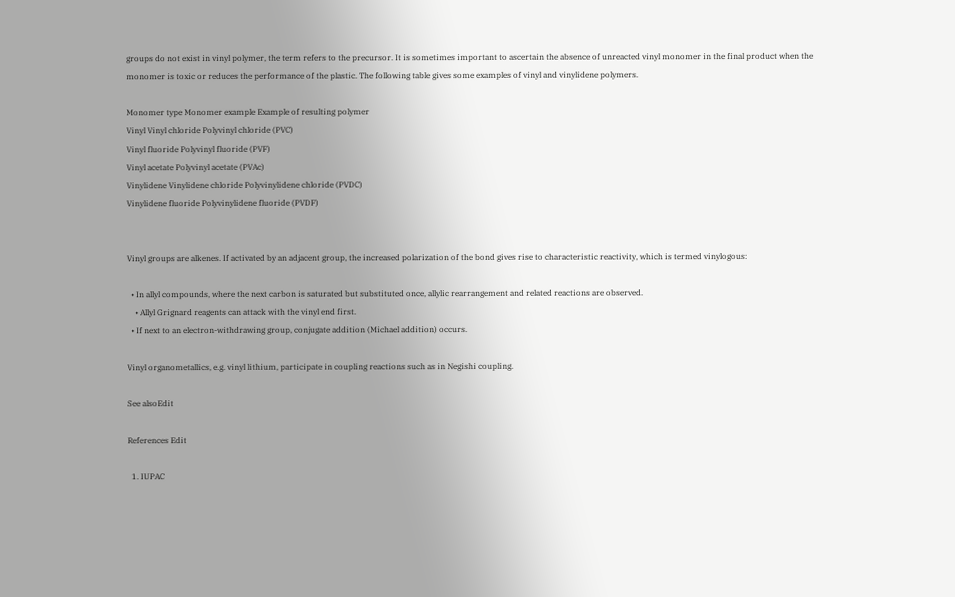groups do not exist in vinyl polymer, the term refers to the precursor. It is sometimes important to ascertain the absence of unreacted vinyl monomer in the final product when the monomer is toxic or reduces the performance of the plastic. The following table gives some examples of vinyl and vinylidene polymers.

Monomer type Monomer example Example of resulting polymer
Vinyl Vinyl chloride Polyvinyl chloride (PVC)
Vinyl fluoride Polyvinyl fluoride (PVF)
Vinyl acetate Polyvinyl acetate (PVAc)
Vinylidene Vinylidene chloride Polyvinylidene chloride (PVDC)
Vinylidene fluoride Polyvinylidene fluoride (PVDF)


Vinyl groups are alkenes. If activated by an adjacent group, the increased polarization of the bond gives rise to characteristic reactivity, which is termed vinylogous:

  • In allyl compounds, where the next carbon is saturated but substituted once, allylic rearrangement and related reactions are observed.
    • Allyl Grignard reagents can attack with the vinyl end first.
  • If next to an electron-withdrawing group, conjugate addition (Michael addition) occurs.

Vinyl organometallics, e.g. vinyl lithium, participate in coupling reactions such as in Negishi coupling.

See alsoEdit

References Edit

  1. IUPAC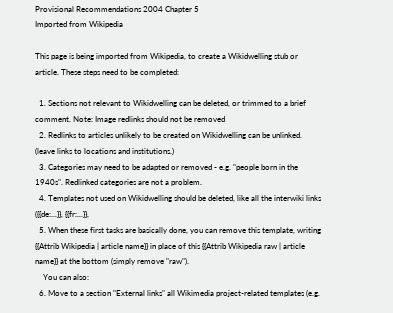Provisional Recommendations 2004 Chapter 5
Imported from Wikipedia

This page is being imported from Wikipedia, to create a Wikidwelling stub or article. These steps need to be completed:

  1. Sections not relevant to Wikidwelling can be deleted, or trimmed to a brief comment. Note: Image redlinks should not be removed
  2. Redlinks to articles unlikely to be created on Wikidwelling can be unlinked. (leave links to locations and institutions.)
  3. Categories may need to be adapted or removed - e.g. "people born in the 1940s". Redlinked categories are not a problem.
  4. Templates not used on Wikidwelling should be deleted, like all the interwiki links ({{de:...}}, {{fr:...}},
  5. When these first tasks are basically done, you can remove this template, writing {{Attrib Wikipedia | article name}} in place of this {{Attrib Wikipedia raw | article name}} at the bottom (simply remove "raw").
    You can also:
  6. Move to a section "External links" all Wikimedia project-related templates (e.g.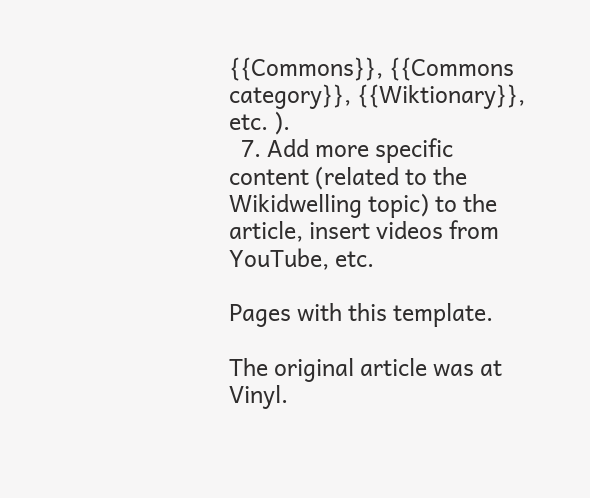{{Commons}}, {{Commons category}}, {{Wiktionary}}, etc. ).
  7. Add more specific content (related to the Wikidwelling topic) to the article, insert videos from YouTube, etc.

Pages with this template.

The original article was at Vinyl.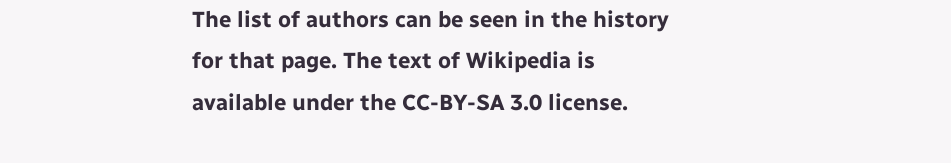The list of authors can be seen in the history for that page. The text of Wikipedia is available under the CC-BY-SA 3.0 license.